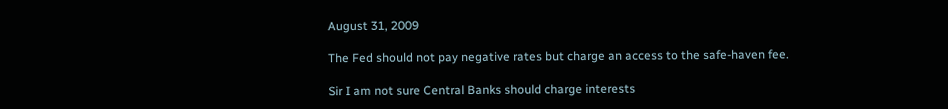August 31, 2009

The Fed should not pay negative rates but charge an access to the safe-haven fee.

Sir I am not sure Central Banks should charge interests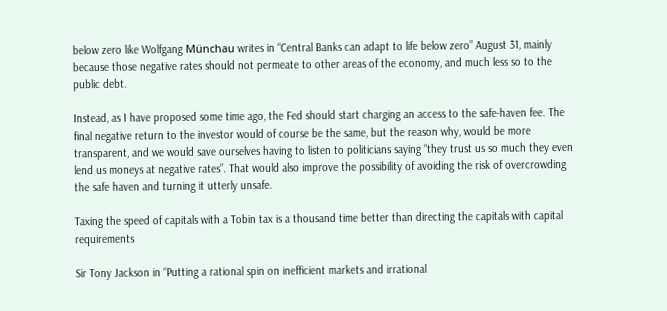below zero like Wolfgang Münchau writes in “Central Banks can adapt to life below zero” August 31, mainly because those negative rates should not permeate to other areas of the economy, and much less so to the public debt.

Instead, as I have proposed some time ago, the Fed should start charging an access to the safe-haven fee. The final negative return to the investor would of course be the same, but the reason why, would be more transparent, and we would save ourselves having to listen to politicians saying “they trust us so much they even lend us moneys at negative rates”. That would also improve the possibility of avoiding the risk of overcrowding the safe haven and turning it utterly unsafe.

Taxing the speed of capitals with a Tobin tax is a thousand time better than directing the capitals with capital requirements

Sir Tony Jackson in “Putting a rational spin on inefficient markets and irrational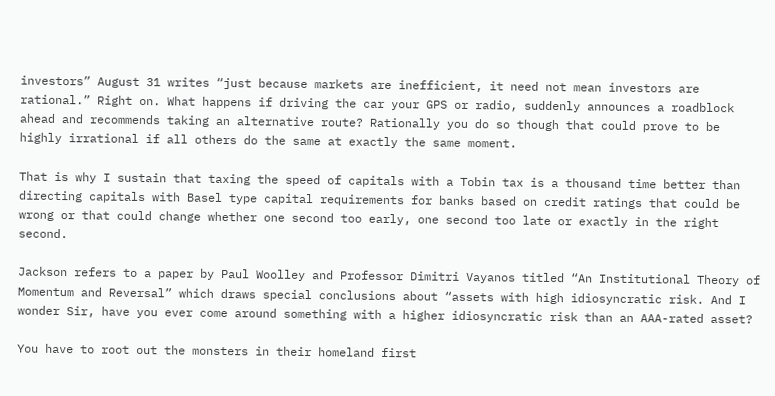investors” August 31 writes “just because markets are inefficient, it need not mean investors are rational.” Right on. What happens if driving the car your GPS or radio, suddenly announces a roadblock ahead and recommends taking an alternative route? Rationally you do so though that could prove to be highly irrational if all others do the same at exactly the same moment.

That is why I sustain that taxing the speed of capitals with a Tobin tax is a thousand time better than directing capitals with Basel type capital requirements for banks based on credit ratings that could be wrong or that could change whether one second too early, one second too late or exactly in the right second.

Jackson refers to a paper by Paul Woolley and Professor Dimitri Vayanos titled “An Institutional Theory of Momentum and Reversal” which draws special conclusions about “assets with high idiosyncratic risk. And I wonder Sir, have you ever come around something with a higher idiosyncratic risk than an AAA-rated asset?

You have to root out the monsters in their homeland first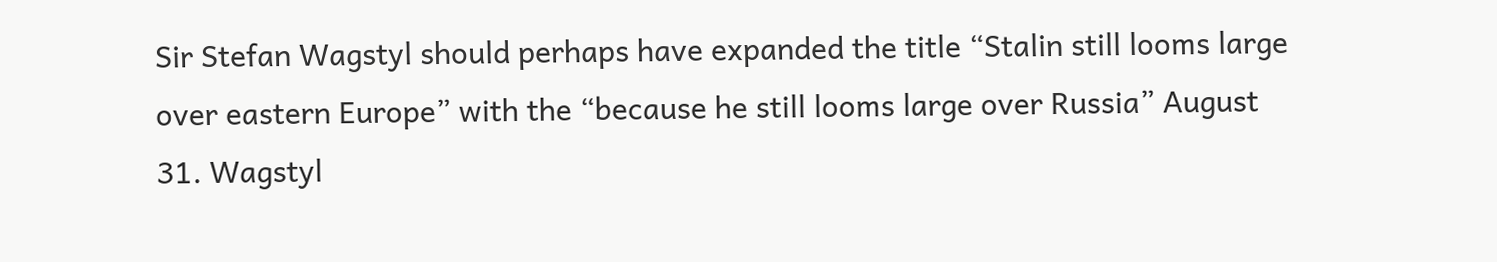Sir Stefan Wagstyl should perhaps have expanded the title “Stalin still looms large over eastern Europe” with the “because he still looms large over Russia” August 31. Wagstyl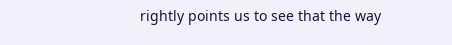rightly points us to see that the way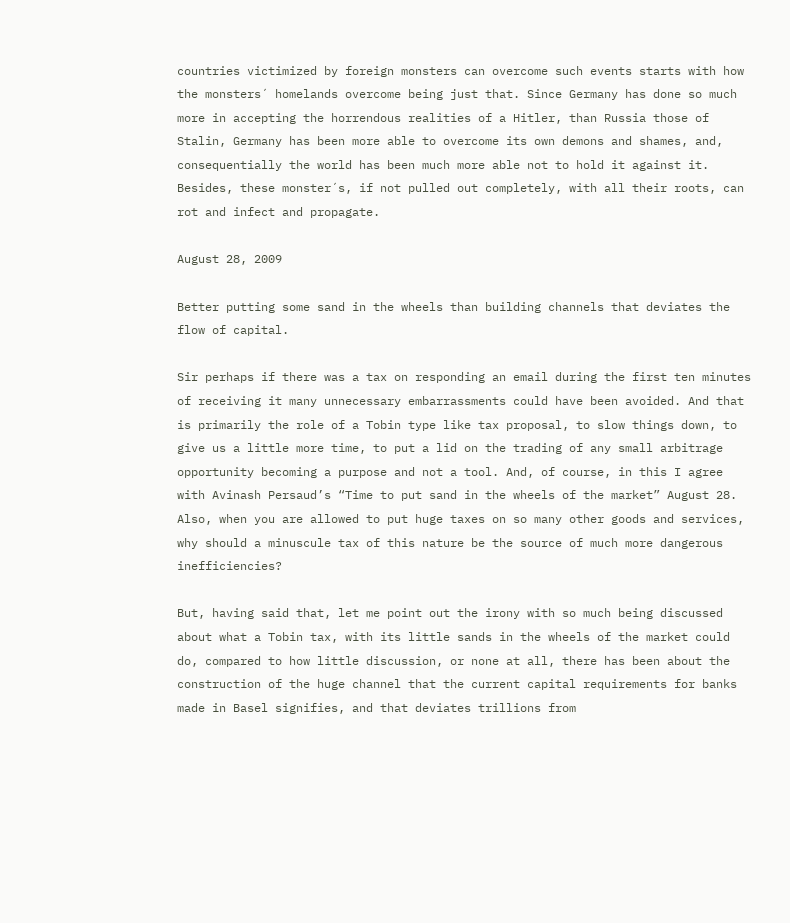countries victimized by foreign monsters can overcome such events starts with how the monsters´ homelands overcome being just that. Since Germany has done so much more in accepting the horrendous realities of a Hitler, than Russia those of Stalin, Germany has been more able to overcome its own demons and shames, and, consequentially the world has been much more able not to hold it against it. Besides, these monster´s, if not pulled out completely, with all their roots, can rot and infect and propagate.

August 28, 2009

Better putting some sand in the wheels than building channels that deviates the flow of capital.

Sir perhaps if there was a tax on responding an email during the first ten minutes of receiving it many unnecessary embarrassments could have been avoided. And that is primarily the role of a Tobin type like tax proposal, to slow things down, to give us a little more time, to put a lid on the trading of any small arbitrage opportunity becoming a purpose and not a tool. And, of course, in this I agree with Avinash Persaud’s “Time to put sand in the wheels of the market” August 28. Also, when you are allowed to put huge taxes on so many other goods and services, why should a minuscule tax of this nature be the source of much more dangerous inefficiencies?

But, having said that, let me point out the irony with so much being discussed about what a Tobin tax, with its little sands in the wheels of the market could do, compared to how little discussion, or none at all, there has been about the construction of the huge channel that the current capital requirements for banks made in Basel signifies, and that deviates trillions from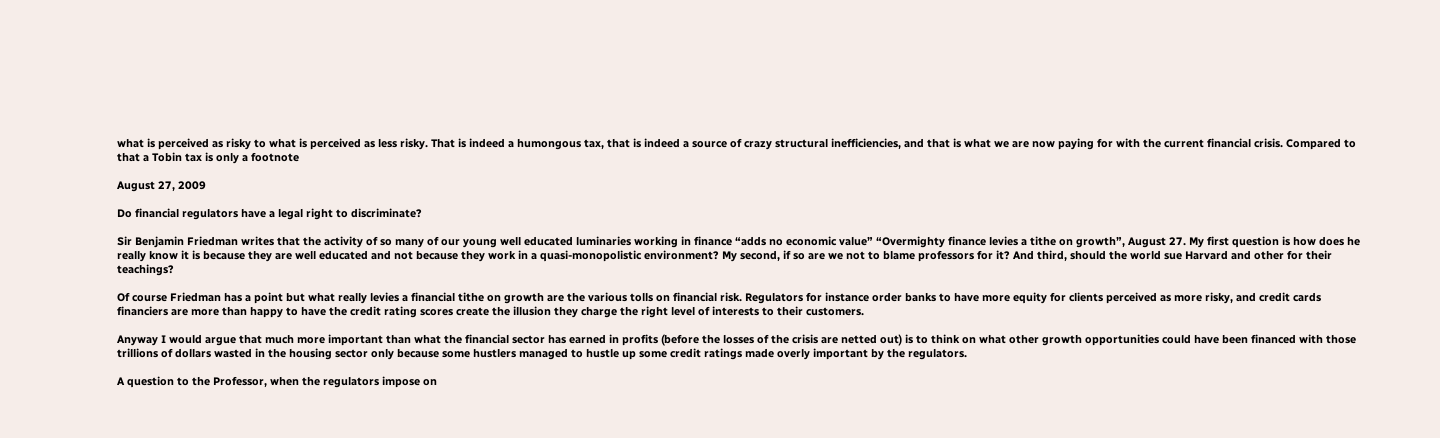what is perceived as risky to what is perceived as less risky. That is indeed a humongous tax, that is indeed a source of crazy structural inefficiencies, and that is what we are now paying for with the current financial crisis. Compared to that a Tobin tax is only a footnote

August 27, 2009

Do financial regulators have a legal right to discriminate?

Sir Benjamin Friedman writes that the activity of so many of our young well educated luminaries working in finance “adds no economic value” “Overmighty finance levies a tithe on growth”, August 27. My first question is how does he really know it is because they are well educated and not because they work in a quasi-monopolistic environment? My second, if so are we not to blame professors for it? And third, should the world sue Harvard and other for their teachings?

Of course Friedman has a point but what really levies a financial tithe on growth are the various tolls on financial risk. Regulators for instance order banks to have more equity for clients perceived as more risky, and credit cards financiers are more than happy to have the credit rating scores create the illusion they charge the right level of interests to their customers.

Anyway I would argue that much more important than what the financial sector has earned in profits (before the losses of the crisis are netted out) is to think on what other growth opportunities could have been financed with those trillions of dollars wasted in the housing sector only because some hustlers managed to hustle up some credit ratings made overly important by the regulators.

A question to the Professor, when the regulators impose on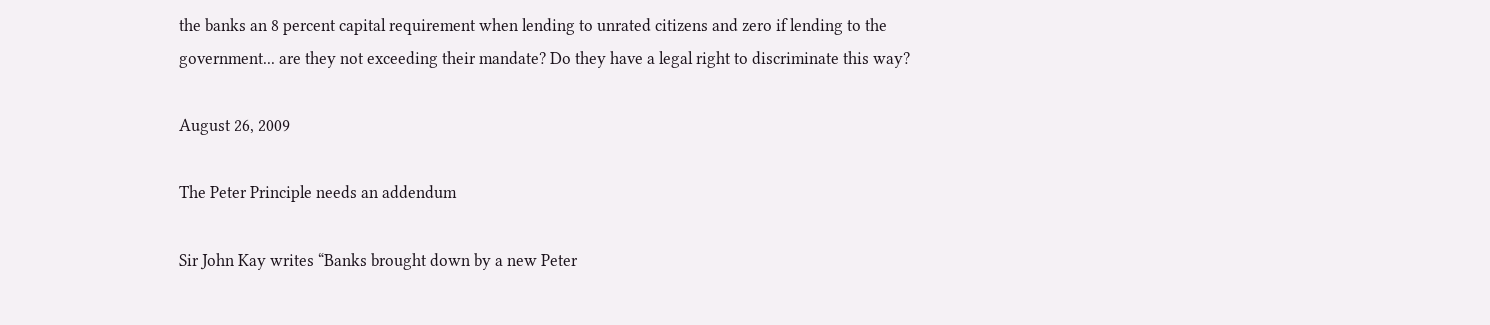the banks an 8 percent capital requirement when lending to unrated citizens and zero if lending to the government... are they not exceeding their mandate? Do they have a legal right to discriminate this way?

August 26, 2009

The Peter Principle needs an addendum

Sir John Kay writes “Banks brought down by a new Peter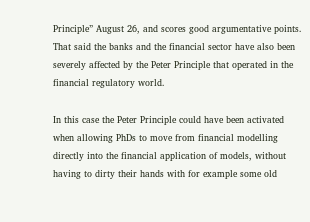Principle” August 26, and scores good argumentative points. That said the banks and the financial sector have also been severely affected by the Peter Principle that operated in the financial regulatory world.

In this case the Peter Principle could have been activated when allowing PhDs to move from financial modelling directly into the financial application of models, without having to dirty their hands with for example some old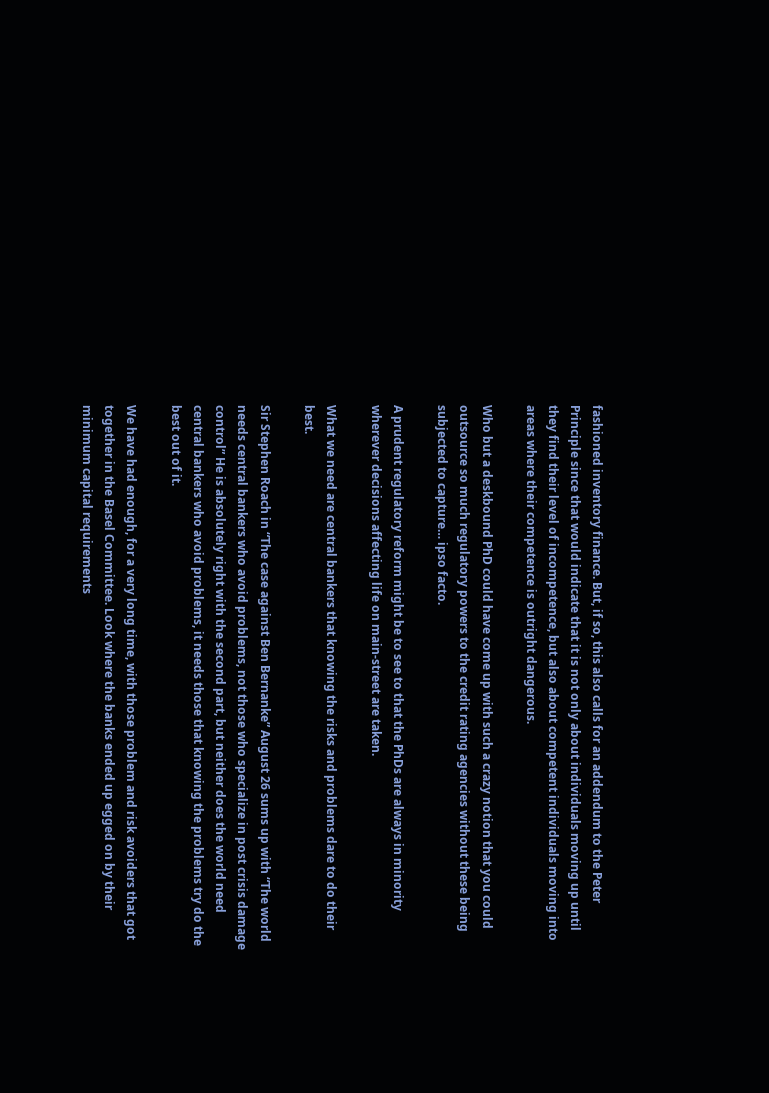fashioned inventory finance. But, if so, this also calls for an addendum to the Peter Principle since that would indicate that it is not only about individuals moving up until they find their level of incompetence, but also about competent individuals moving into areas where their competence is outright dangerous.

Who but a deskbound PhD could have come up with such a crazy notion that you could outsource so much regulatory powers to the credit rating agencies without these being subjected to capture… ipso facto.

A prudent regulatory reform might be to see to that the PhDs are always in minority wherever decisions affecting life on main-street are taken.

What we need are central bankers that knowing the risks and problems dare to do their best.

Sir Stephen Roach in “The case against Ben Bernanke” August 26 sums up with “The world needs central bankers who avoid problems, not those who specialize in post crisis damage control” He is absolutely right with the second part, but neither does the world need central bankers who avoid problems, it needs those that knowing the problems try do the best out of it.

We have had enough, for a very long time, with those problem and risk avoiders that got together in the Basel Committee. Look where the banks ended up egged on by their minimum capital requirements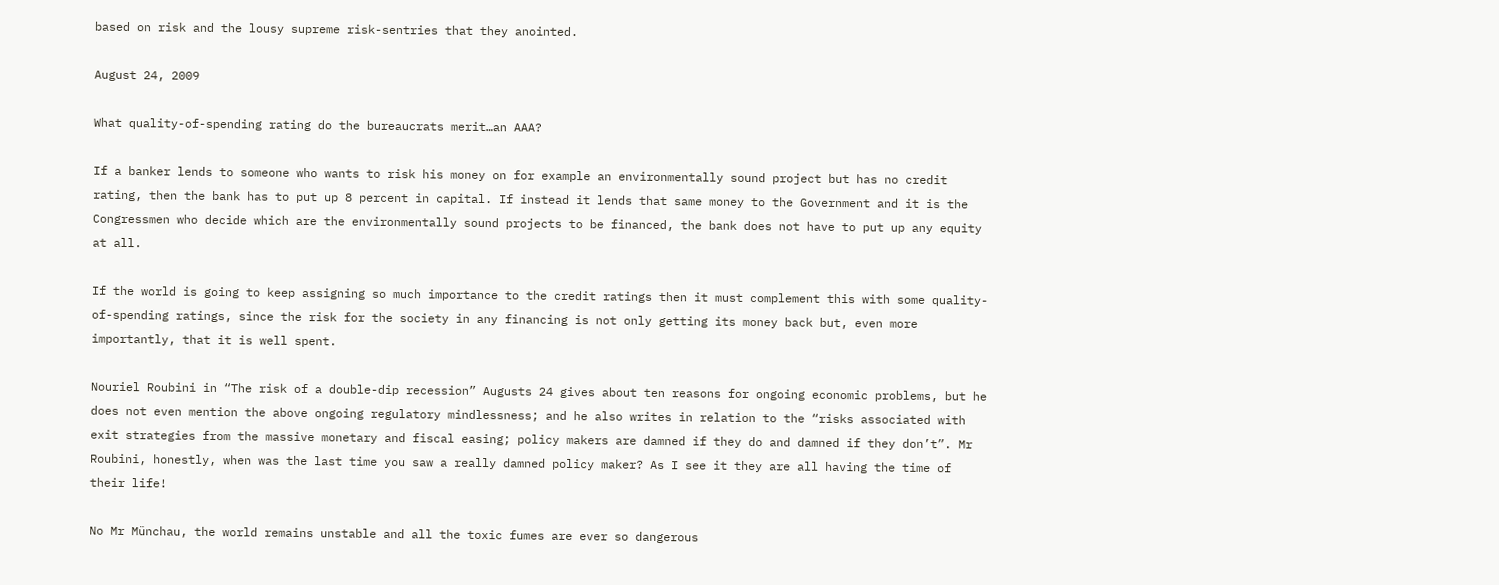based on risk and the lousy supreme risk-sentries that they anointed.

August 24, 2009

What quality-of-spending rating do the bureaucrats merit…an AAA?

If a banker lends to someone who wants to risk his money on for example an environmentally sound project but has no credit rating, then the bank has to put up 8 percent in capital. If instead it lends that same money to the Government and it is the Congressmen who decide which are the environmentally sound projects to be financed, the bank does not have to put up any equity at all.

If the world is going to keep assigning so much importance to the credit ratings then it must complement this with some quality-of-spending ratings, since the risk for the society in any financing is not only getting its money back but, even more importantly, that it is well spent.

Nouriel Roubini in “The risk of a double-dip recession” Augusts 24 gives about ten reasons for ongoing economic problems, but he does not even mention the above ongoing regulatory mindlessness; and he also writes in relation to the “risks associated with exit strategies from the massive monetary and fiscal easing; policy makers are damned if they do and damned if they don’t”. Mr Roubini, honestly, when was the last time you saw a really damned policy maker? As I see it they are all having the time of their life!

No Mr Münchau, the world remains unstable and all the toxic fumes are ever so dangerous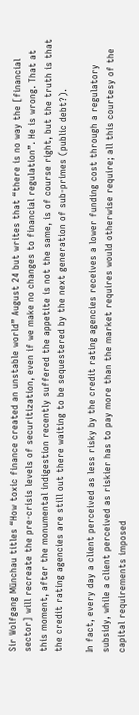Sir Wolfgang Münchau titles “How toxic finance created an unstable world” August 24 but writes that “there is no way the [financial sector] will recreate the pre-crisis levels of securitization, even if we make no changes to financial regulation”. He is wrong. That at this moment, after the monumental indigestion recently suffered the appetite is not the same, is of course right, but the truth is that the credit rating agencies are still out there waiting to be sequestered by the next generation of sub-primes (public debt?).

In fact, every day a client perceived as less risky by the credit rating agencies receives a lower funding cost through a regulatory subsidy, while a client perceived as riskier has to pay more than the market requires would otherwise require; all this courtesy of the capital requirements imposed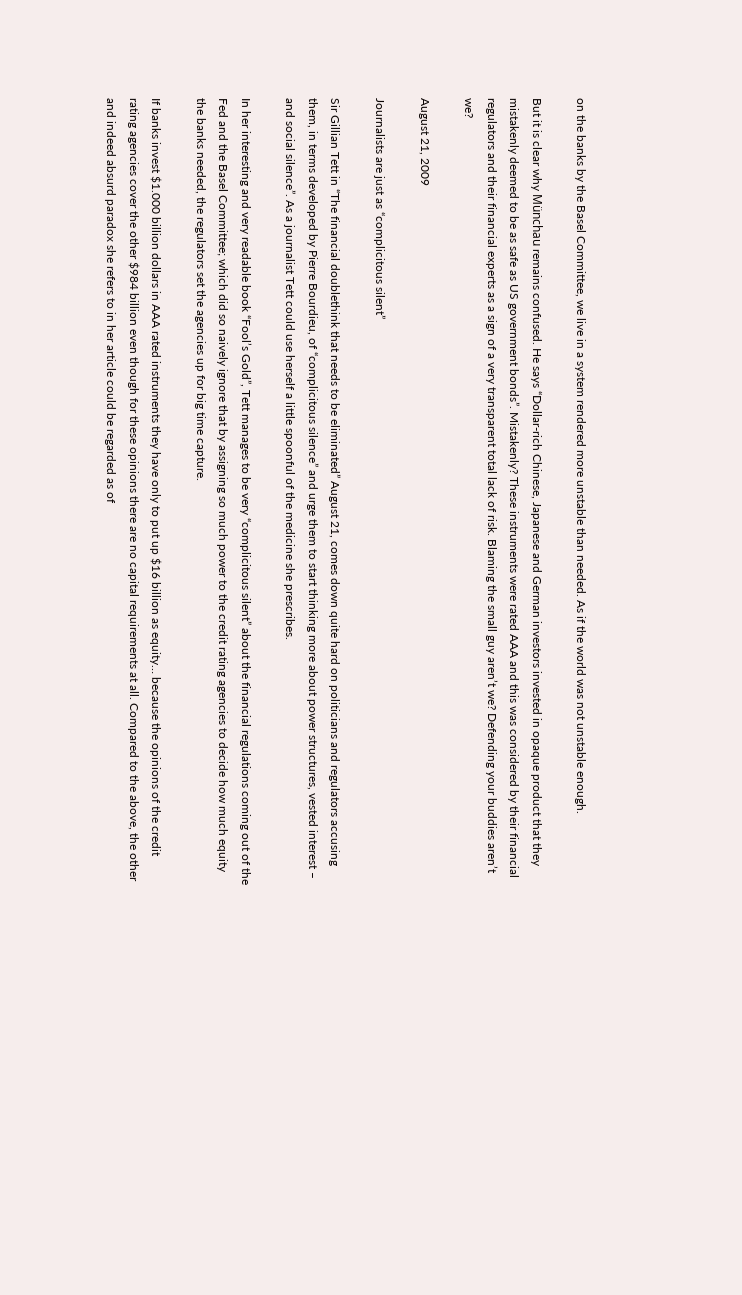on the banks by the Basel Committee, we live in a system rendered more unstable than needed. As if the world was not unstable enough.

But it is clear why Münchau remains confused. He says “Dollar-rich Chinese, Japanese and German investors invested in opaque product that they mistakenly deemed to be as safe as US government bonds”. Mistakenly? These instruments were rated AAA and this was considered by their financial regulators and their financial experts as a sign of a very transparent total lack of risk. Blaming the small guy aren’t we? Defending your buddies aren’t we?

August 21, 2009

Journalists are just as “complicitous silent”

Sir Gillian Tett in “The financial doublethink that needs to be eliminated” August 21, comes down quite hard on politicians and regulators accusing them, in terms developed by Pierre Bourdieu, of “complicitous silence” and urge them to start thinking more about power structures, vested interest – and social silence”. As a journalist Tett could use herself a little spoonful of the medicine she prescribes.

In her interesting and very readable book “Fool’s Gold”, Tett manages to be very “complicitous silent” about the financial regulations coming out of the Fed and the Basel Committee; which did so naively ignore that by assigning so much power to the credit rating agencies to decide how much equity the banks needed, the regulators set the agencies up for big time capture.

If banks invest $1.000 billion dollars in AAA rated instruments they have only to put up $16 billion as equity… because the opinions of the credit rating agencies cover the other $984 billion even though for these opinions there are no capital requirements at all. Compared to the above, the other and indeed absurd paradox she refers to in her article could be regarded as of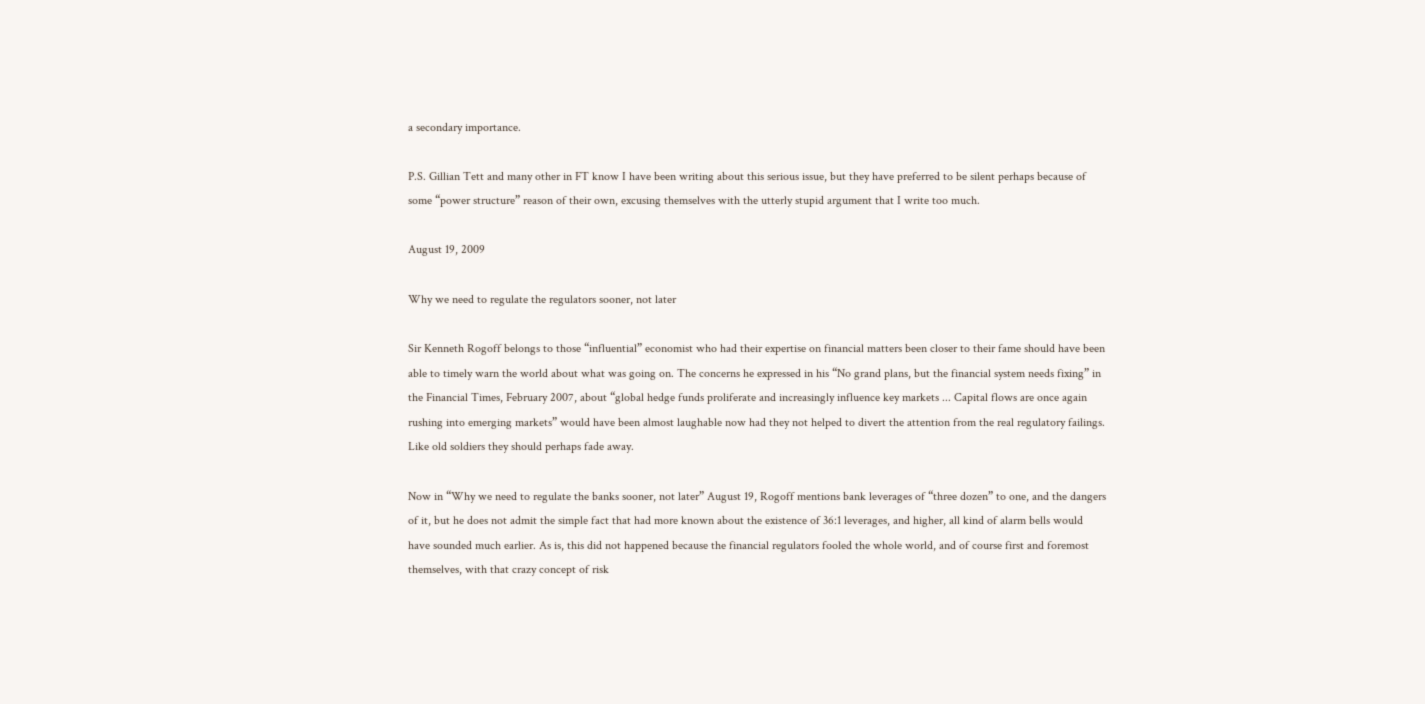a secondary importance.

P.S. Gillian Tett and many other in FT know I have been writing about this serious issue, but they have preferred to be silent perhaps because of some “power structure” reason of their own, excusing themselves with the utterly stupid argument that I write too much.

August 19, 2009

Why we need to regulate the regulators sooner, not later

Sir Kenneth Rogoff belongs to those “influential” economist who had their expertise on financial matters been closer to their fame should have been able to timely warn the world about what was going on. The concerns he expressed in his “No grand plans, but the financial system needs fixing” in the Financial Times, February 2007, about “global hedge funds proliferate and increasingly influence key markets ... Capital flows are once again rushing into emerging markets” would have been almost laughable now had they not helped to divert the attention from the real regulatory failings. Like old soldiers they should perhaps fade away.

Now in “Why we need to regulate the banks sooner, not later” August 19, Rogoff mentions bank leverages of “three dozen” to one, and the dangers of it, but he does not admit the simple fact that had more known about the existence of 36:1 leverages, and higher, all kind of alarm bells would have sounded much earlier. As is, this did not happened because the financial regulators fooled the whole world, and of course first and foremost themselves, with that crazy concept of risk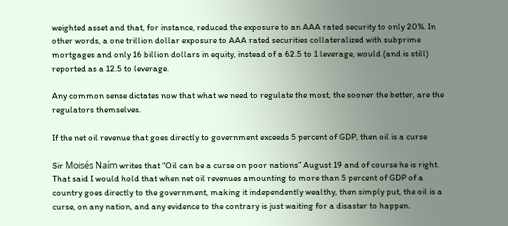weighted asset and that, for instance, reduced the exposure to an AAA rated security to only 20%. In other words, a one trillion dollar exposure to AAA rated securities collateralized with subprime mortgages and only 16 billion dollars in equity, instead of a 62.5 to 1 leverage, would (and is still) reported as a 12.5 to leverage.

Any common sense dictates now that what we need to regulate the most, the sooner the better, are the regulators themselves.

If the net oil revenue that goes directly to government exceeds 5 percent of GDP, then oil is a curse

Sir Moisés Naím writes that “Oil can be a curse on poor nations” August 19 and of course he is right. That said I would hold that when net oil revenues amounting to more than 5 percent of GDP of a country goes directly to the government, making it independently wealthy, then simply put, the oil is a curse, on any nation, and any evidence to the contrary is just waiting for a disaster to happen.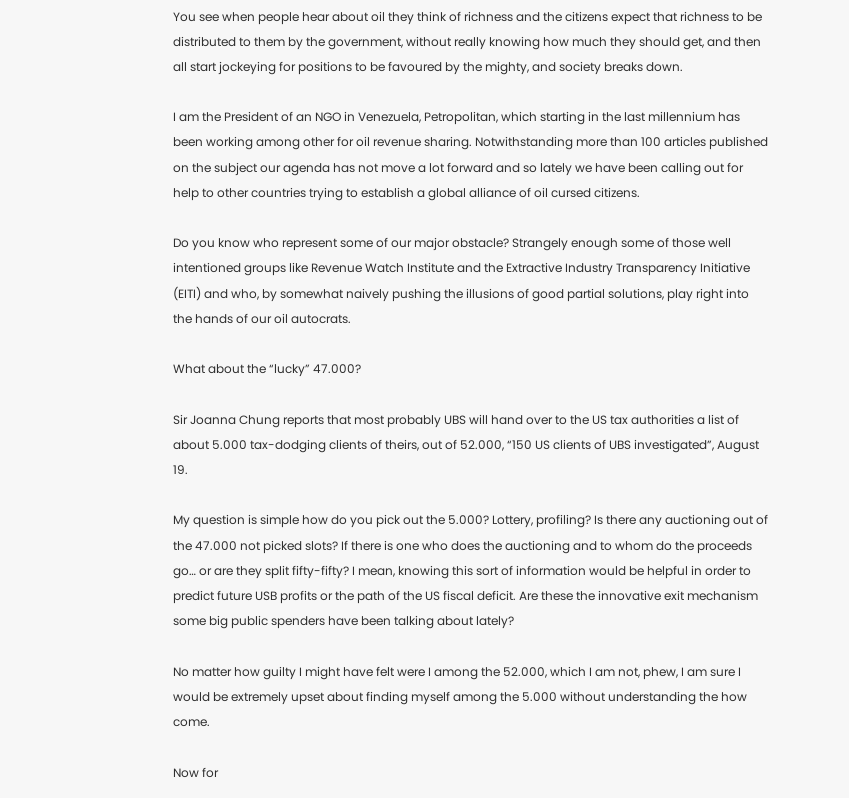You see when people hear about oil they think of richness and the citizens expect that richness to be distributed to them by the government, without really knowing how much they should get, and then all start jockeying for positions to be favoured by the mighty, and society breaks down.

I am the President of an NGO in Venezuela, Petropolitan, which starting in the last millennium has been working among other for oil revenue sharing. Notwithstanding more than 100 articles published on the subject our agenda has not move a lot forward and so lately we have been calling out for help to other countries trying to establish a global alliance of oil cursed citizens.

Do you know who represent some of our major obstacle? Strangely enough some of those well intentioned groups like Revenue Watch Institute and the Extractive Industry Transparency Initiative (EITI) and who, by somewhat naively pushing the illusions of good partial solutions, play right into the hands of our oil autocrats.

What about the “lucky” 47.000?

Sir Joanna Chung reports that most probably UBS will hand over to the US tax authorities a list of about 5.000 tax-dodging clients of theirs, out of 52.000, “150 US clients of UBS investigated”, August 19.

My question is simple how do you pick out the 5.000? Lottery, profiling? Is there any auctioning out of the 47.000 not picked slots? If there is one who does the auctioning and to whom do the proceeds go… or are they split fifty-fifty? I mean, knowing this sort of information would be helpful in order to predict future USB profits or the path of the US fiscal deficit. Are these the innovative exit mechanism some big public spenders have been talking about lately?

No matter how guilty I might have felt were I among the 52.000, which I am not, phew, I am sure I would be extremely upset about finding myself among the 5.000 without understanding the how come.

Now for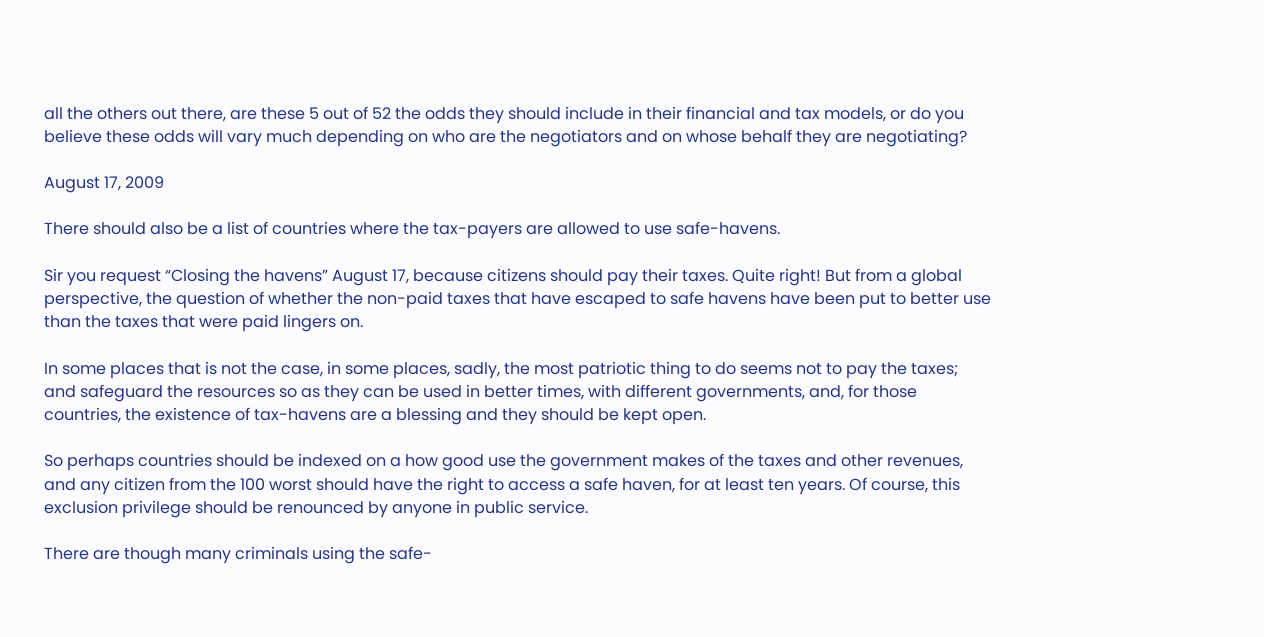all the others out there, are these 5 out of 52 the odds they should include in their financial and tax models, or do you believe these odds will vary much depending on who are the negotiators and on whose behalf they are negotiating?

August 17, 2009

There should also be a list of countries where the tax-payers are allowed to use safe-havens.

Sir you request “Closing the havens” August 17, because citizens should pay their taxes. Quite right! But from a global perspective, the question of whether the non-paid taxes that have escaped to safe havens have been put to better use than the taxes that were paid lingers on.

In some places that is not the case, in some places, sadly, the most patriotic thing to do seems not to pay the taxes; and safeguard the resources so as they can be used in better times, with different governments, and, for those countries, the existence of tax-havens are a blessing and they should be kept open.

So perhaps countries should be indexed on a how good use the government makes of the taxes and other revenues, and any citizen from the 100 worst should have the right to access a safe haven, for at least ten years. Of course, this exclusion privilege should be renounced by anyone in public service.

There are though many criminals using the safe-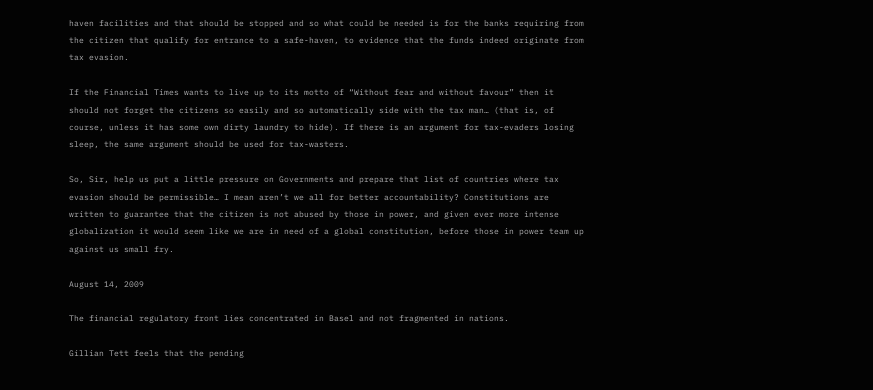haven facilities and that should be stopped and so what could be needed is for the banks requiring from the citizen that qualify for entrance to a safe-haven, to evidence that the funds indeed originate from tax evasion.

If the Financial Times wants to live up to its motto of “Without fear and without favour” then it should not forget the citizens so easily and so automatically side with the tax man… (that is, of course, unless it has some own dirty laundry to hide). If there is an argument for tax-evaders losing sleep, the same argument should be used for tax-wasters.

So, Sir, help us put a little pressure on Governments and prepare that list of countries where tax evasion should be permissible… I mean aren’t we all for better accountability? Constitutions are written to guarantee that the citizen is not abused by those in power, and given ever more intense globalization it would seem like we are in need of a global constitution, before those in power team up against us small fry.

August 14, 2009

The financial regulatory front lies concentrated in Basel and not fragmented in nations.

Gillian Tett feels that the pending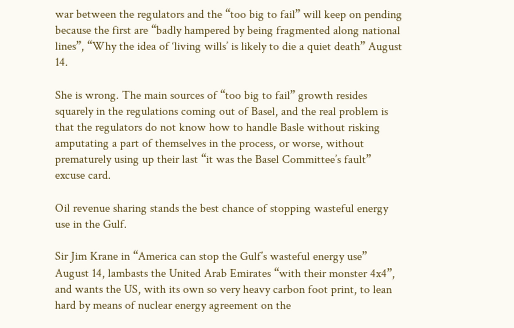war between the regulators and the “too big to fail” will keep on pending because the first are “badly hampered by being fragmented along national lines”, “Why the idea of ‘living wills’ is likely to die a quiet death” August 14.

She is wrong. The main sources of “too big to fail” growth resides squarely in the regulations coming out of Basel, and the real problem is that the regulators do not know how to handle Basle without risking amputating a part of themselves in the process, or worse, without prematurely using up their last “it was the Basel Committee’s fault” excuse card.

Oil revenue sharing stands the best chance of stopping wasteful energy use in the Gulf.

Sir Jim Krane in “America can stop the Gulf’s wasteful energy use” August 14, lambasts the United Arab Emirates “with their monster 4x4”, and wants the US, with its own so very heavy carbon foot print, to lean hard by means of nuclear energy agreement on the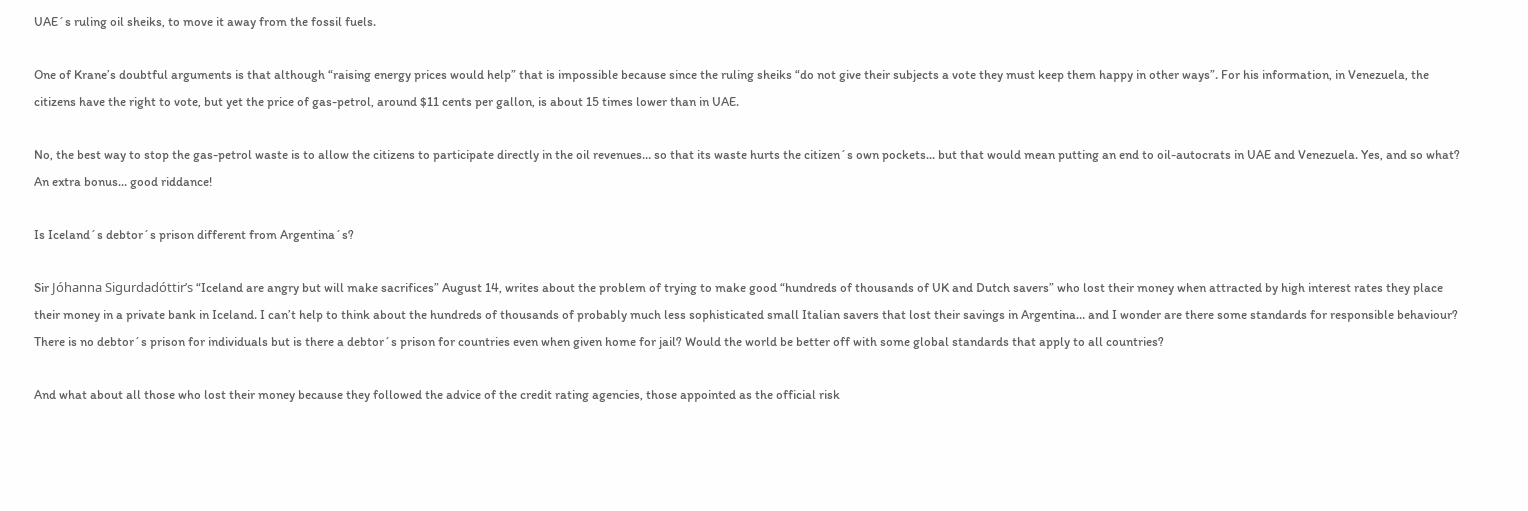UAE´s ruling oil sheiks, to move it away from the fossil fuels.

One of Krane’s doubtful arguments is that although “raising energy prices would help” that is impossible because since the ruling sheiks “do not give their subjects a vote they must keep them happy in other ways”. For his information, in Venezuela, the citizens have the right to vote, but yet the price of gas-petrol, around $11 cents per gallon, is about 15 times lower than in UAE.

No, the best way to stop the gas-petrol waste is to allow the citizens to participate directly in the oil revenues… so that its waste hurts the citizen´s own pockets... but that would mean putting an end to oil-autocrats in UAE and Venezuela. Yes, and so what? An extra bonus... good riddance!

Is Iceland´s debtor´s prison different from Argentina´s?

Sir Jóhanna Sigurdadóttir’s “Iceland are angry but will make sacrifices” August 14, writes about the problem of trying to make good “hundreds of thousands of UK and Dutch savers” who lost their money when attracted by high interest rates they place their money in a private bank in Iceland. I can’t help to think about the hundreds of thousands of probably much less sophisticated small Italian savers that lost their savings in Argentina… and I wonder are there some standards for responsible behaviour? There is no debtor´s prison for individuals but is there a debtor´s prison for countries even when given home for jail? Would the world be better off with some global standards that apply to all countries?

And what about all those who lost their money because they followed the advice of the credit rating agencies, those appointed as the official risk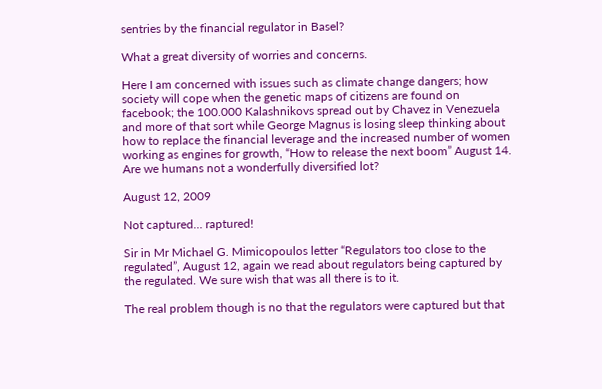sentries by the financial regulator in Basel?

What a great diversity of worries and concerns.

Here I am concerned with issues such as climate change dangers; how society will cope when the genetic maps of citizens are found on facebook; the 100.000 Kalashnikovs spread out by Chavez in Venezuela and more of that sort while George Magnus is losing sleep thinking about how to replace the financial leverage and the increased number of women working as engines for growth, “How to release the next boom” August 14. Are we humans not a wonderfully diversified lot?

August 12, 2009

Not captured… raptured!

Sir in Mr Michael G. Mimicopoulos letter “Regulators too close to the regulated”, August 12, again we read about regulators being captured by the regulated. We sure wish that was all there is to it.

The real problem though is no that the regulators were captured but that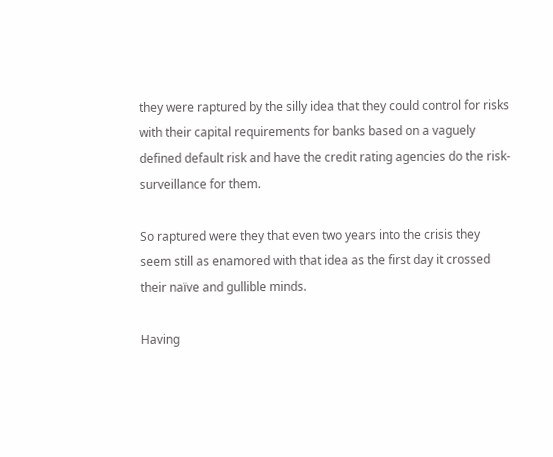they were raptured by the silly idea that they could control for risks with their capital requirements for banks based on a vaguely defined default risk and have the credit rating agencies do the risk-surveillance for them.

So raptured were they that even two years into the crisis they seem still as enamored with that idea as the first day it crossed their naïve and gullible minds.

Having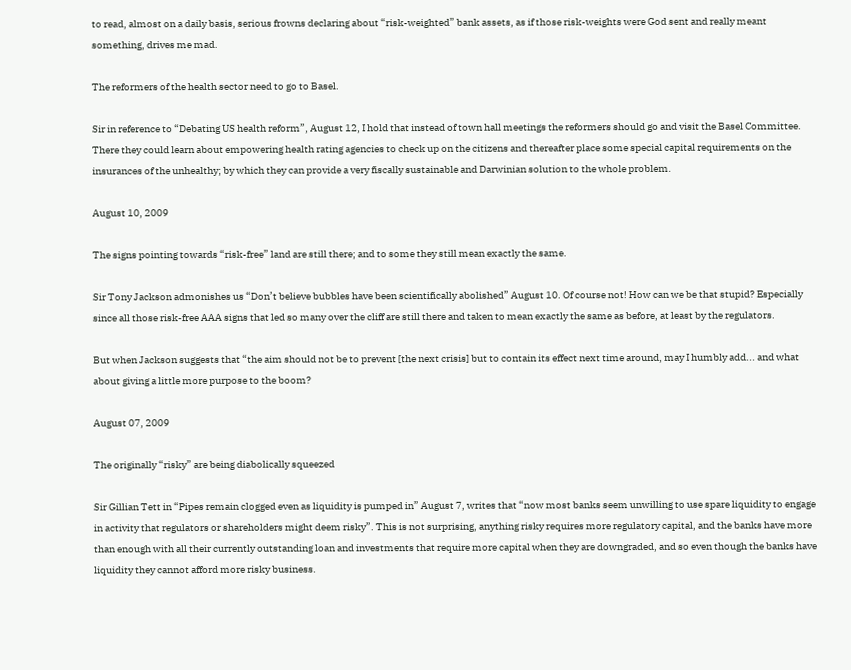to read, almost on a daily basis, serious frowns declaring about “risk-weighted” bank assets, as if those risk-weights were God sent and really meant something, drives me mad.

The reformers of the health sector need to go to Basel.

Sir in reference to “Debating US health reform”, August 12, I hold that instead of town hall meetings the reformers should go and visit the Basel Committee. There they could learn about empowering health rating agencies to check up on the citizens and thereafter place some special capital requirements on the insurances of the unhealthy; by which they can provide a very fiscally sustainable and Darwinian solution to the whole problem.

August 10, 2009

The signs pointing towards “risk-free” land are still there; and to some they still mean exactly the same.

Sir Tony Jackson admonishes us “Don’t believe bubbles have been scientifically abolished” August 10. Of course not! How can we be that stupid? Especially since all those risk-free AAA signs that led so many over the cliff are still there and taken to mean exactly the same as before, at least by the regulators.

But when Jackson suggests that “the aim should not be to prevent [the next crisis] but to contain its effect next time around, may I humbly add... and what about giving a little more purpose to the boom?

August 07, 2009

The originally “risky” are being diabolically squeezed

Sir Gillian Tett in “Pipes remain clogged even as liquidity is pumped in” August 7, writes that “now most banks seem unwilling to use spare liquidity to engage in activity that regulators or shareholders might deem risky”. This is not surprising, anything risky requires more regulatory capital, and the banks have more than enough with all their currently outstanding loan and investments that require more capital when they are downgraded, and so even though the banks have liquidity they cannot afford more risky business.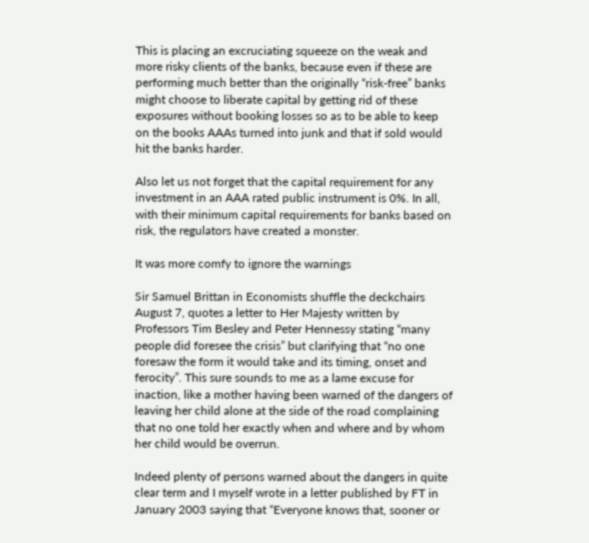This is placing an excruciating squeeze on the weak and more risky clients of the banks, because even if these are performing much better than the originally “risk-free” banks might choose to liberate capital by getting rid of these exposures without booking losses so as to be able to keep on the books AAAs turned into junk and that if sold would hit the banks harder.

Also let us not forget that the capital requirement for any investment in an AAA rated public instrument is 0%. In all, with their minimum capital requirements for banks based on risk, the regulators have created a monster.

It was more comfy to ignore the warnings

Sir Samuel Brittan in Economists shuffle the deckchairs August 7, quotes a letter to Her Majesty written by Professors Tim Besley and Peter Hennessy stating “many people did foresee the crisis” but clarifying that “no one foresaw the form it would take and its timing, onset and ferocity”. This sure sounds to me as a lame excuse for inaction, like a mother having been warned of the dangers of leaving her child alone at the side of the road complaining that no one told her exactly when and where and by whom her child would be overrun.

Indeed plenty of persons warned about the dangers in quite clear term and I myself wrote in a letter published by FT in January 2003 saying that “Everyone knows that, sooner or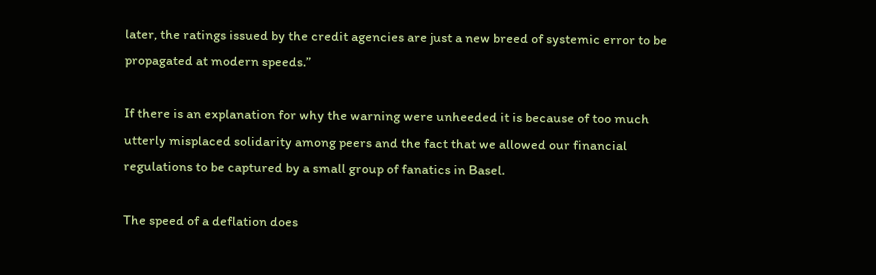later, the ratings issued by the credit agencies are just a new breed of systemic error to be propagated at modern speeds.”

If there is an explanation for why the warning were unheeded it is because of too much utterly misplaced solidarity among peers and the fact that we allowed our financial regulations to be captured by a small group of fanatics in Basel.

The speed of a deflation does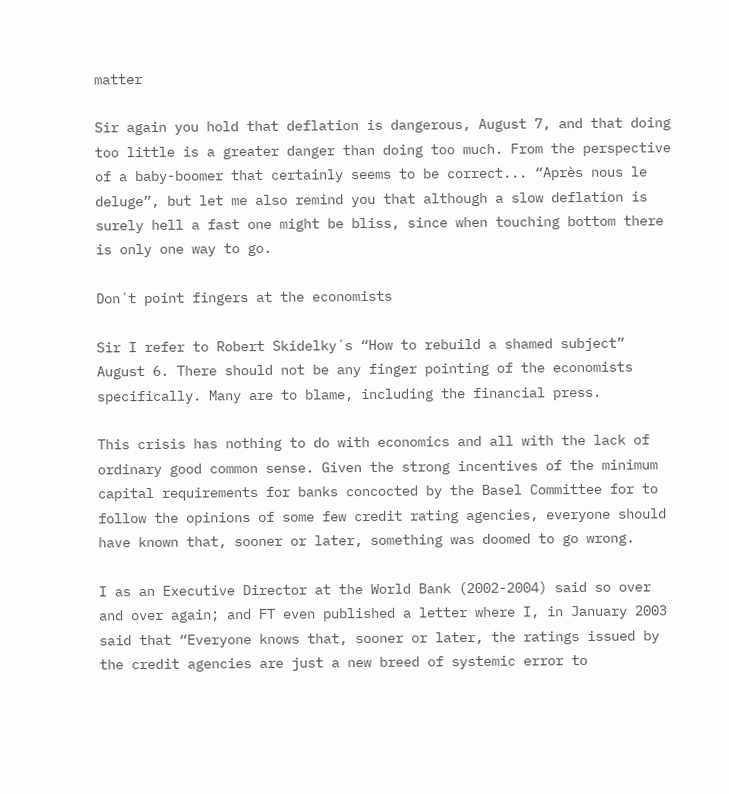matter

Sir again you hold that deflation is dangerous, August 7, and that doing too little is a greater danger than doing too much. From the perspective of a baby-boomer that certainly seems to be correct... “Après nous le deluge”, but let me also remind you that although a slow deflation is surely hell a fast one might be bliss, since when touching bottom there is only one way to go.

Don´t point fingers at the economists

Sir I refer to Robert Skidelky´s “How to rebuild a shamed subject” August 6. There should not be any finger pointing of the economists specifically. Many are to blame, including the financial press.

This crisis has nothing to do with economics and all with the lack of ordinary good common sense. Given the strong incentives of the minimum capital requirements for banks concocted by the Basel Committee for to follow the opinions of some few credit rating agencies, everyone should have known that, sooner or later, something was doomed to go wrong.

I as an Executive Director at the World Bank (2002-2004) said so over and over again; and FT even published a letter where I, in January 2003 said that “Everyone knows that, sooner or later, the ratings issued by the credit agencies are just a new breed of systemic error to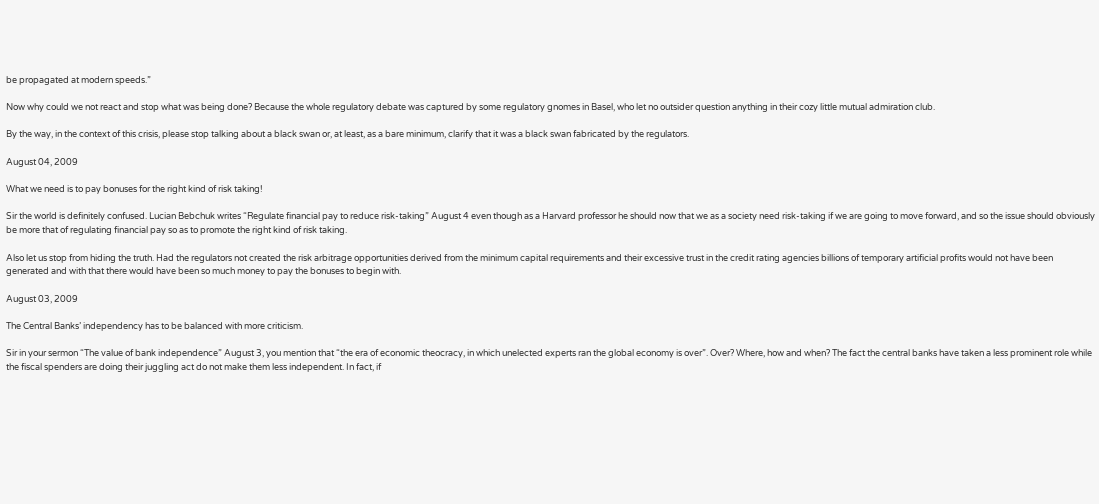be propagated at modern speeds.”

Now why could we not react and stop what was being done? Because the whole regulatory debate was captured by some regulatory gnomes in Basel, who let no outsider question anything in their cozy little mutual admiration club.

By the way, in the context of this crisis, please stop talking about a black swan or, at least, as a bare minimum, clarify that it was a black swan fabricated by the regulators.

August 04, 2009

What we need is to pay bonuses for the right kind of risk taking!

Sir the world is definitely confused. Lucian Bebchuk writes “Regulate financial pay to reduce risk-taking” August 4 even though as a Harvard professor he should now that we as a society need risk-taking if we are going to move forward, and so the issue should obviously be more that of regulating financial pay so as to promote the right kind of risk taking.

Also let us stop from hiding the truth. Had the regulators not created the risk arbitrage opportunities derived from the minimum capital requirements and their excessive trust in the credit rating agencies billions of temporary artificial profits would not have been generated and with that there would have been so much money to pay the bonuses to begin with.

August 03, 2009

The Central Banks’ independency has to be balanced with more criticism.

Sir in your sermon “The value of bank independence” August 3, you mention that “the era of economic theocracy, in which unelected experts ran the global economy is over”. Over? Where, how and when? The fact the central banks have taken a less prominent role while the fiscal spenders are doing their juggling act do not make them less independent. In fact, if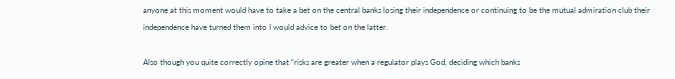anyone at this moment would have to take a bet on the central banks losing their independence or continuing to be the mutual admiration club their independence have turned them into I would advice to bet on the latter.

Also though you quite correctly opine that “risks are greater when a regulator plays God, deciding which banks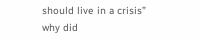should live in a crisis” why did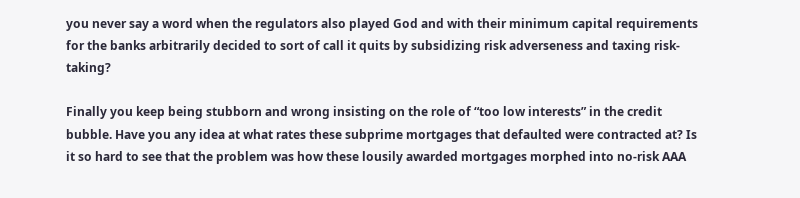you never say a word when the regulators also played God and with their minimum capital requirements for the banks arbitrarily decided to sort of call it quits by subsidizing risk adverseness and taxing risk-taking?

Finally you keep being stubborn and wrong insisting on the role of “too low interests” in the credit bubble. Have you any idea at what rates these subprime mortgages that defaulted were contracted at? Is it so hard to see that the problem was how these lousily awarded mortgages morphed into no-risk AAA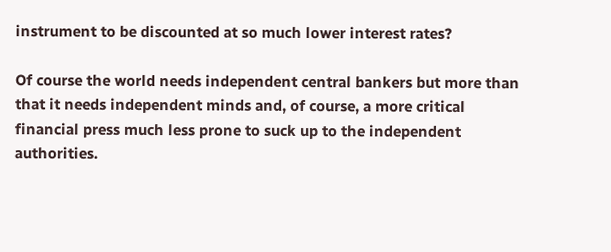instrument to be discounted at so much lower interest rates?

Of course the world needs independent central bankers but more than that it needs independent minds and, of course, a more critical financial press much less prone to suck up to the independent authorities.